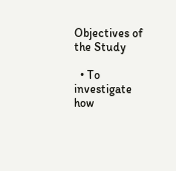Objectives of the Study

  • To investigate how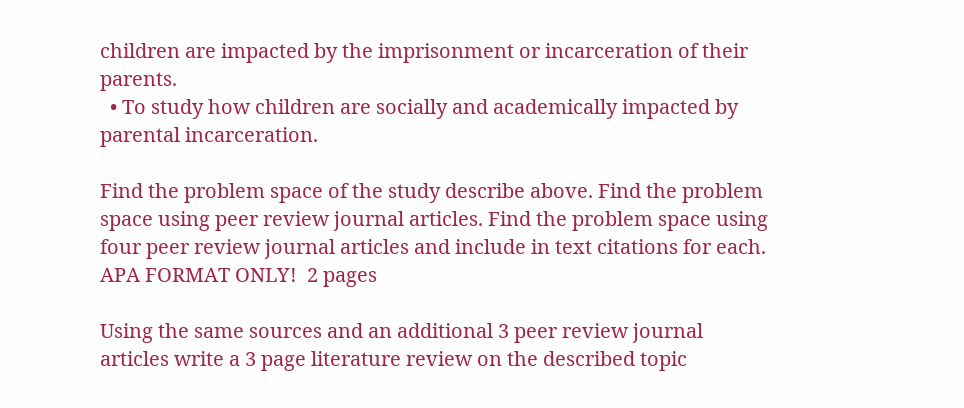children are impacted by the imprisonment or incarceration of their parents.
  • To study how children are socially and academically impacted by parental incarceration.

Find the problem space of the study describe above. Find the problem space using peer review journal articles. Find the problem space using four peer review journal articles and include in text citations for each. APA FORMAT ONLY!  2 pages

Using the same sources and an additional 3 peer review journal articles write a 3 page literature review on the described topic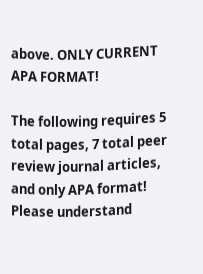above. ONLY CURRENT APA FORMAT!

The following requires 5 total pages, 7 total peer review journal articles, and only APA format! Please understand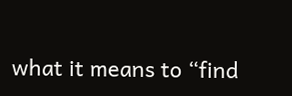what it means to “find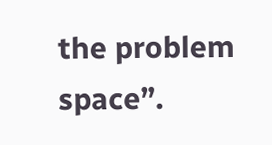the problem space”.